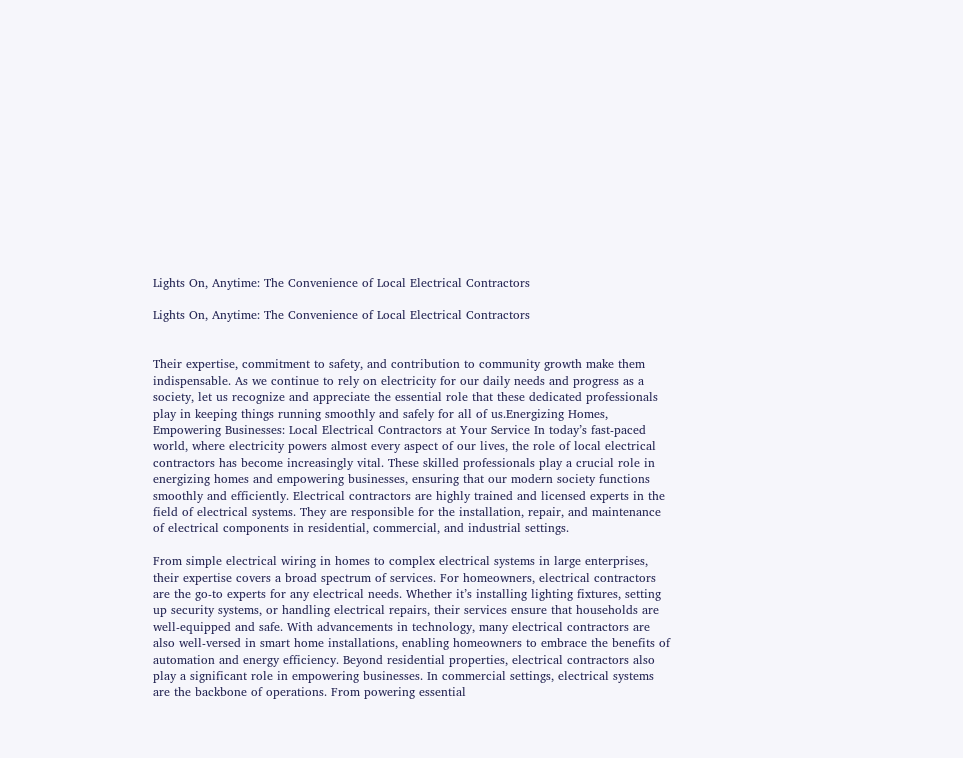Lights On, Anytime: The Convenience of Local Electrical Contractors

Lights On, Anytime: The Convenience of Local Electrical Contractors


Their expertise, commitment to safety, and contribution to community growth make them indispensable. As we continue to rely on electricity for our daily needs and progress as a society, let us recognize and appreciate the essential role that these dedicated professionals play in keeping things running smoothly and safely for all of us.Energizing Homes, Empowering Businesses: Local Electrical Contractors at Your Service In today’s fast-paced world, where electricity powers almost every aspect of our lives, the role of local electrical contractors has become increasingly vital. These skilled professionals play a crucial role in energizing homes and empowering businesses, ensuring that our modern society functions smoothly and efficiently. Electrical contractors are highly trained and licensed experts in the field of electrical systems. They are responsible for the installation, repair, and maintenance of electrical components in residential, commercial, and industrial settings.

From simple electrical wiring in homes to complex electrical systems in large enterprises, their expertise covers a broad spectrum of services. For homeowners, electrical contractors are the go-to experts for any electrical needs. Whether it’s installing lighting fixtures, setting up security systems, or handling electrical repairs, their services ensure that households are well-equipped and safe. With advancements in technology, many electrical contractors are also well-versed in smart home installations, enabling homeowners to embrace the benefits of automation and energy efficiency. Beyond residential properties, electrical contractors also play a significant role in empowering businesses. In commercial settings, electrical systems are the backbone of operations. From powering essential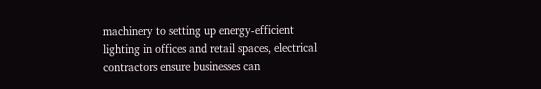machinery to setting up energy-efficient lighting in offices and retail spaces, electrical contractors ensure businesses can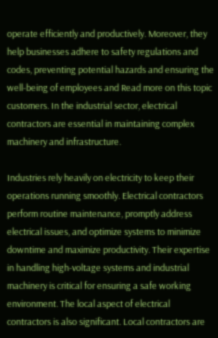operate efficiently and productively. Moreover, they help businesses adhere to safety regulations and codes, preventing potential hazards and ensuring the well-being of employees and Read more on this topic customers. In the industrial sector, electrical contractors are essential in maintaining complex machinery and infrastructure.

Industries rely heavily on electricity to keep their operations running smoothly. Electrical contractors perform routine maintenance, promptly address electrical issues, and optimize systems to minimize downtime and maximize productivity. Their expertise in handling high-voltage systems and industrial machinery is critical for ensuring a safe working environment. The local aspect of electrical contractors is also significant. Local contractors are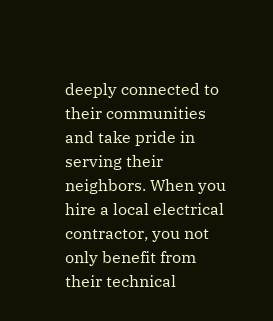deeply connected to their communities and take pride in serving their neighbors. When you hire a local electrical contractor, you not only benefit from their technical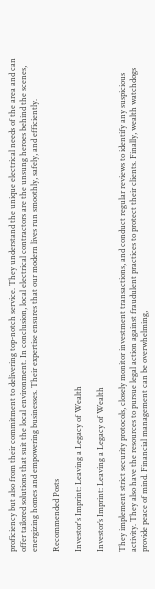proficiency but also from their commitment to delivering top-notch service. They understand the unique electrical needs of the area and can offer tailored solutions that suit the local environment. In conclusion, local electrical contractors are the unsung heroes behind the scenes, energizing homes and empowering businesses. Their expertise ensures that our modern lives run smoothly, safely, and efficiently.

Recommended Posts

Investor's Imprint: Leaving a Legacy of Wealth

Investor’s Imprint: Leaving a Legacy of Wealth

They implement strict security protocols, closely monitor investment transactions, and conduct regular reviews to identify any suspicious activity. They also have the resources to pursue legal action against fraudulent practices to protect their clients. Finally, wealth watchdogs provide peace of mind. Financial management can be overwhelming,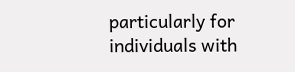particularly for individuals with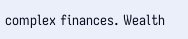complex finances. Wealth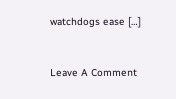watchdogs ease […]


Leave A Comment